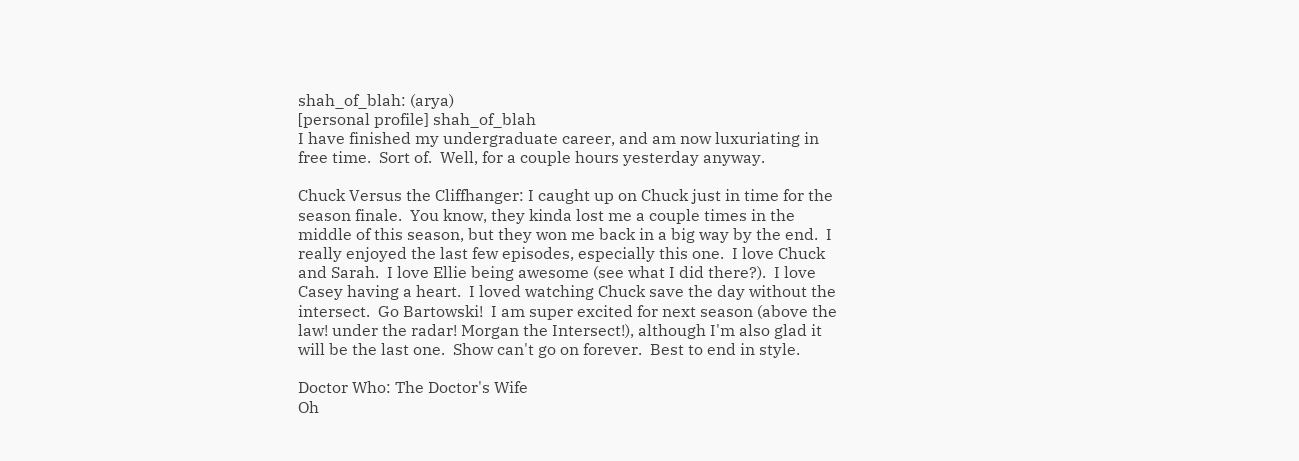shah_of_blah: (arya)
[personal profile] shah_of_blah
I have finished my undergraduate career, and am now luxuriating in free time.  Sort of.  Well, for a couple hours yesterday anyway.

Chuck Versus the Cliffhanger: I caught up on Chuck just in time for the season finale.  You know, they kinda lost me a couple times in the middle of this season, but they won me back in a big way by the end.  I really enjoyed the last few episodes, especially this one.  I love Chuck and Sarah.  I love Ellie being awesome (see what I did there?).  I love Casey having a heart.  I loved watching Chuck save the day without the intersect.  Go Bartowski!  I am super excited for next season (above the law! under the radar! Morgan the Intersect!), although I'm also glad it will be the last one.  Show can't go on forever.  Best to end in style.

Doctor Who: The Doctor's Wife
Oh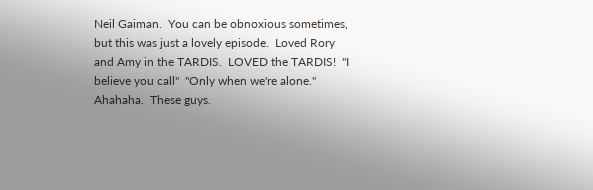Neil Gaiman.  You can be obnoxious sometimes, but this was just a lovely episode.  Loved Rory and Amy in the TARDIS.  LOVED the TARDIS!  "I believe you call"  "Only when we're alone."  Ahahaha.  These guys.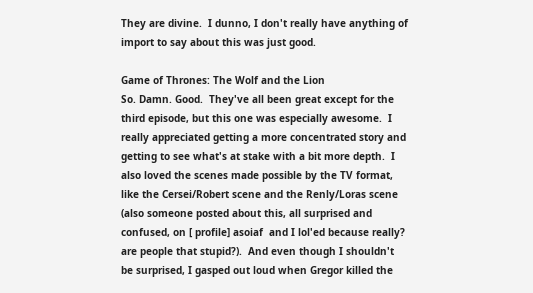They are divine.  I dunno, I don't really have anything of import to say about this was just good.

Game of Thrones: The Wolf and the Lion
So. Damn. Good.  They've all been great except for the third episode, but this one was especially awesome.  I really appreciated getting a more concentrated story and getting to see what's at stake with a bit more depth.  I also loved the scenes made possible by the TV format, like the Cersei/Robert scene and the Renly/Loras scene (also someone posted about this, all surprised and confused, on [ profile] asoiaf  and I lol'ed because really? are people that stupid?).  And even though I shouldn't be surprised, I gasped out loud when Gregor killed the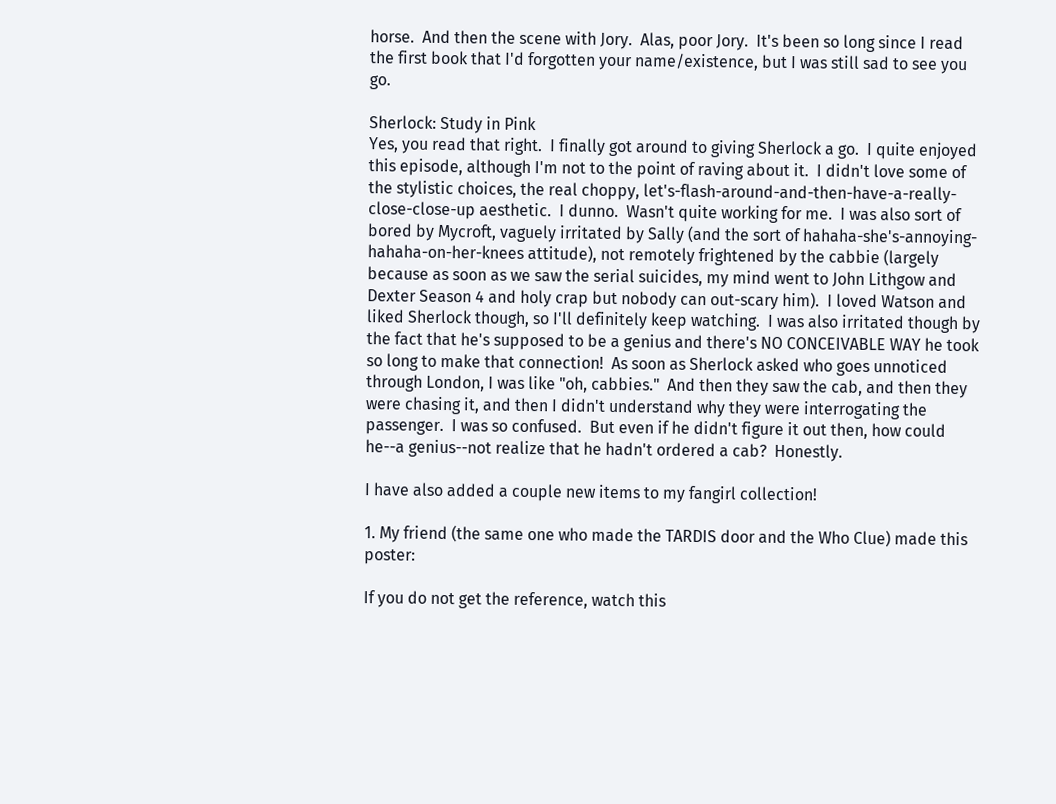horse.  And then the scene with Jory.  Alas, poor Jory.  It's been so long since I read the first book that I'd forgotten your name/existence, but I was still sad to see you go.

Sherlock: Study in Pink
Yes, you read that right.  I finally got around to giving Sherlock a go.  I quite enjoyed this episode, although I'm not to the point of raving about it.  I didn't love some of the stylistic choices, the real choppy, let's-flash-around-and-then-have-a-really-close-close-up aesthetic.  I dunno.  Wasn't quite working for me.  I was also sort of bored by Mycroft, vaguely irritated by Sally (and the sort of hahaha-she's-annoying-hahaha-on-her-knees attitude), not remotely frightened by the cabbie (largely because as soon as we saw the serial suicides, my mind went to John Lithgow and Dexter Season 4 and holy crap but nobody can out-scary him).  I loved Watson and liked Sherlock though, so I'll definitely keep watching.  I was also irritated though by the fact that he's supposed to be a genius and there's NO CONCEIVABLE WAY he took so long to make that connection!  As soon as Sherlock asked who goes unnoticed through London, I was like "oh, cabbies."  And then they saw the cab, and then they were chasing it, and then I didn't understand why they were interrogating the passenger.  I was so confused.  But even if he didn't figure it out then, how could he--a genius--not realize that he hadn't ordered a cab?  Honestly.

I have also added a couple new items to my fangirl collection!

1. My friend (the same one who made the TARDIS door and the Who Clue) made this poster:

If you do not get the reference, watch this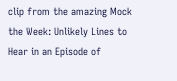clip from the amazing Mock the Week: Unlikely Lines to Hear in an Episode of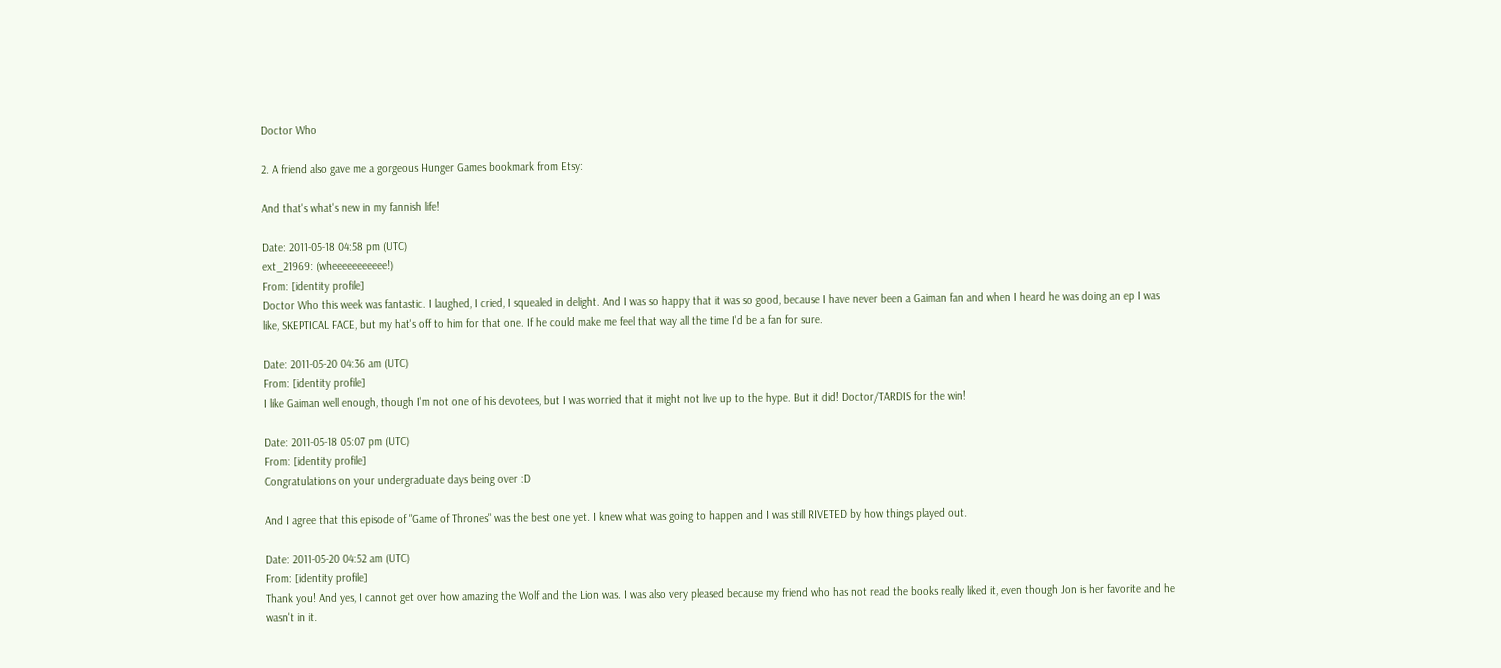Doctor Who

2. A friend also gave me a gorgeous Hunger Games bookmark from Etsy:

And that's what's new in my fannish life!

Date: 2011-05-18 04:58 pm (UTC)
ext_21969: (wheeeeeeeeeee!)
From: [identity profile]
Doctor Who this week was fantastic. I laughed, I cried, I squealed in delight. And I was so happy that it was so good, because I have never been a Gaiman fan and when I heard he was doing an ep I was like, SKEPTICAL FACE, but my hat's off to him for that one. If he could make me feel that way all the time I'd be a fan for sure.

Date: 2011-05-20 04:36 am (UTC)
From: [identity profile]
I like Gaiman well enough, though I'm not one of his devotees, but I was worried that it might not live up to the hype. But it did! Doctor/TARDIS for the win!

Date: 2011-05-18 05:07 pm (UTC)
From: [identity profile]
Congratulations on your undergraduate days being over :D

And I agree that this episode of "Game of Thrones" was the best one yet. I knew what was going to happen and I was still RIVETED by how things played out.

Date: 2011-05-20 04:52 am (UTC)
From: [identity profile]
Thank you! And yes, I cannot get over how amazing the Wolf and the Lion was. I was also very pleased because my friend who has not read the books really liked it, even though Jon is her favorite and he wasn't in it.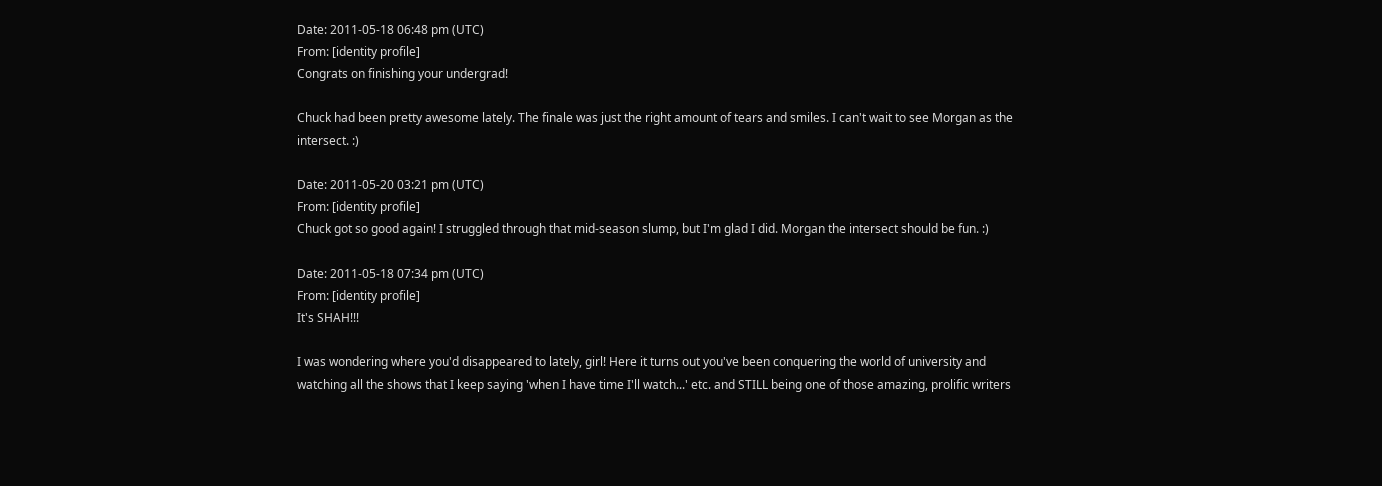Date: 2011-05-18 06:48 pm (UTC)
From: [identity profile]
Congrats on finishing your undergrad!

Chuck had been pretty awesome lately. The finale was just the right amount of tears and smiles. I can't wait to see Morgan as the intersect. :)

Date: 2011-05-20 03:21 pm (UTC)
From: [identity profile]
Chuck got so good again! I struggled through that mid-season slump, but I'm glad I did. Morgan the intersect should be fun. :)

Date: 2011-05-18 07:34 pm (UTC)
From: [identity profile]
It's SHAH!!!

I was wondering where you'd disappeared to lately, girl! Here it turns out you've been conquering the world of university and watching all the shows that I keep saying 'when I have time I'll watch...' etc. and STILL being one of those amazing, prolific writers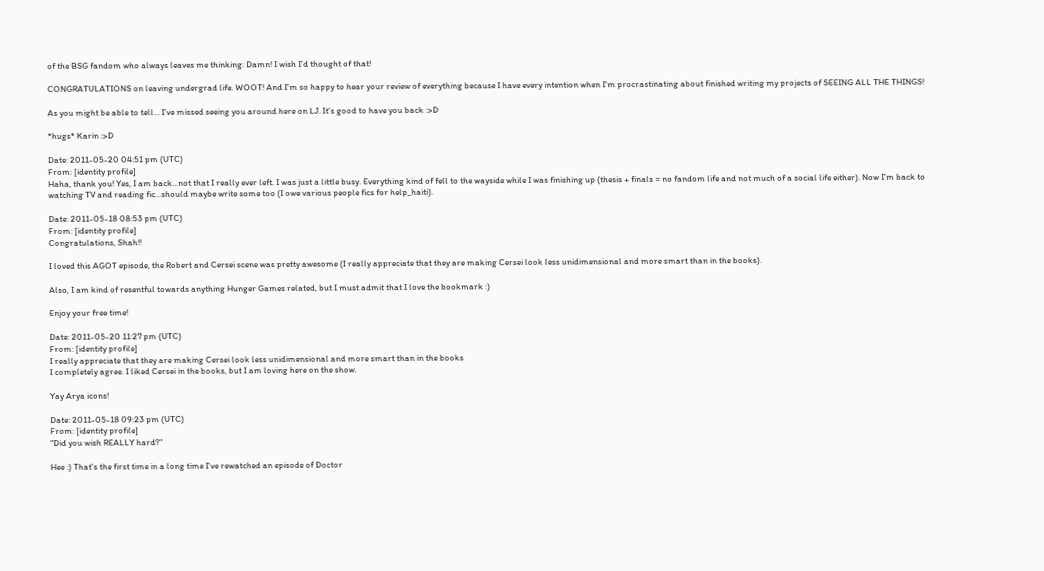of the BSG fandom who always leaves me thinking: Damn! I wish I'd thought of that!

CONGRATULATIONS on leaving undergrad life. WOOT! And I'm so happy to hear your review of everything because I have every intention when I'm procrastinating about finished writing my projects of SEEING ALL THE THINGS!

As you might be able to tell... I've missed seeing you around here on LJ. It's good to have you back :>D

*hugs* Karin :>D

Date: 2011-05-20 04:51 pm (UTC)
From: [identity profile]
Haha, thank you! Yes, I am back...not that I really ever left. I was just a little busy. Everything kind of fell to the wayside while I was finishing up (thesis + finals = no fandom life and not much of a social life either). Now I'm back to watching TV and reading fic...should maybe write some too (I owe various people fics for help_haiti).

Date: 2011-05-18 08:53 pm (UTC)
From: [identity profile]
Congratulations, Shah!!

I loved this AGOT episode, the Robert and Cersei scene was pretty awesome (I really appreciate that they are making Cersei look less unidimensional and more smart than in the books).

Also, I am kind of resentful towards anything Hunger Games related, but I must admit that I love the bookmark :)

Enjoy your free time!

Date: 2011-05-20 11:27 pm (UTC)
From: [identity profile]
I really appreciate that they are making Cersei look less unidimensional and more smart than in the books
I completely agree. I liked Cersei in the books, but I am loving here on the show.

Yay Arya icons!

Date: 2011-05-18 09:23 pm (UTC)
From: [identity profile]
"Did you wish REALLY hard?"

Hee :) That's the first time in a long time I've rewatched an episode of Doctor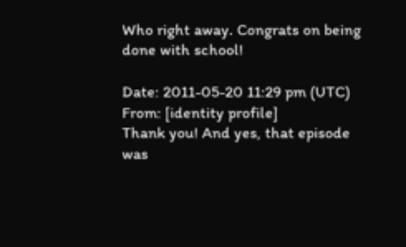Who right away. Congrats on being done with school!

Date: 2011-05-20 11:29 pm (UTC)
From: [identity profile]
Thank you! And yes, that episode was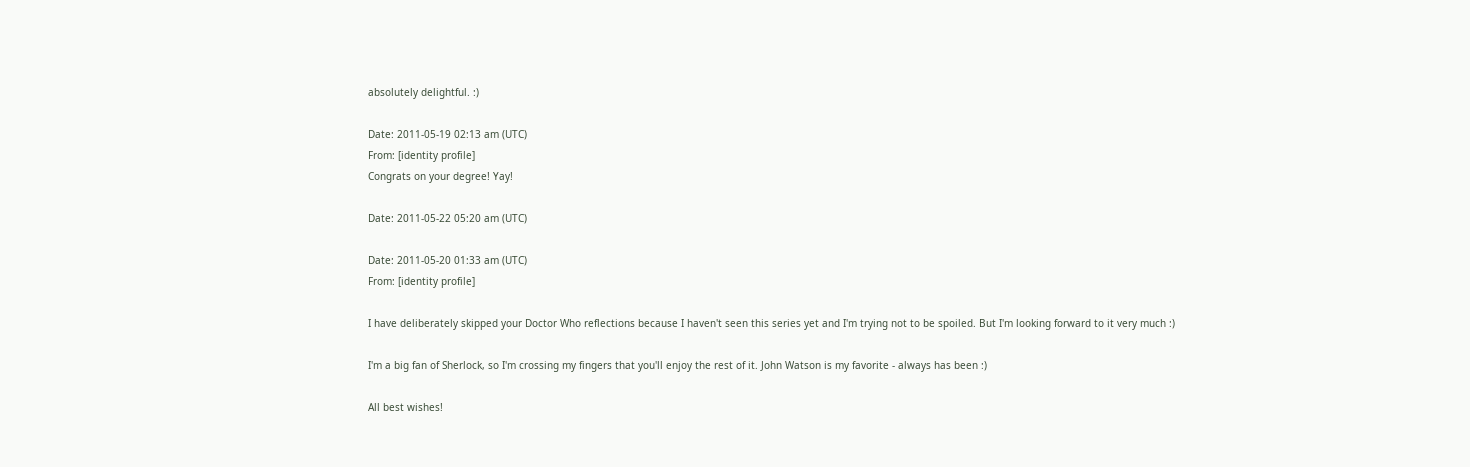absolutely delightful. :)

Date: 2011-05-19 02:13 am (UTC)
From: [identity profile]
Congrats on your degree! Yay!

Date: 2011-05-22 05:20 am (UTC)

Date: 2011-05-20 01:33 am (UTC)
From: [identity profile]

I have deliberately skipped your Doctor Who reflections because I haven't seen this series yet and I'm trying not to be spoiled. But I'm looking forward to it very much :)

I'm a big fan of Sherlock, so I'm crossing my fingers that you'll enjoy the rest of it. John Watson is my favorite - always has been :)

All best wishes!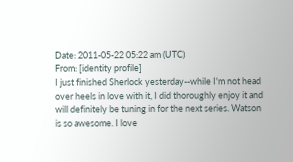Date: 2011-05-22 05:22 am (UTC)
From: [identity profile]
I just finished Sherlock yesterday--while I'm not head over heels in love with it, I did thoroughly enjoy it and will definitely be tuning in for the next series. Watson is so awesome. I love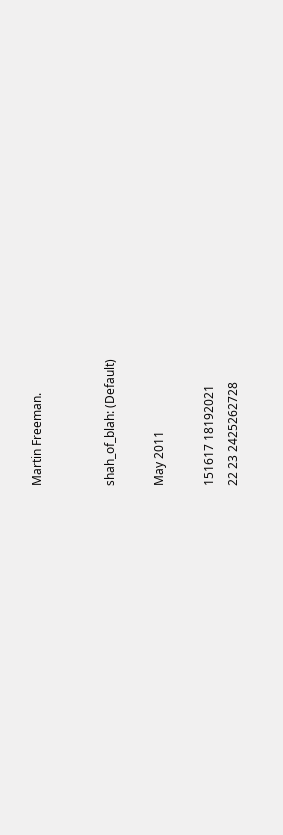Martin Freeman.


shah_of_blah: (Default)

May 2011

151617 18192021
22 23 2425262728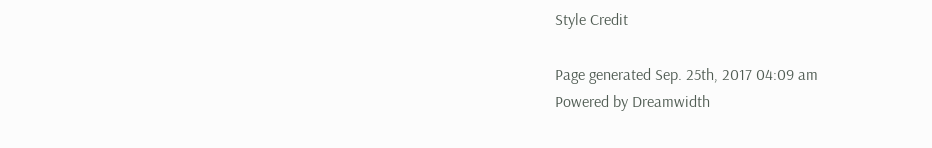Style Credit

Page generated Sep. 25th, 2017 04:09 am
Powered by Dreamwidth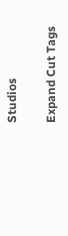Studios

Expand Cut Tags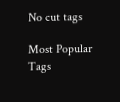No cut tags

Most Popular Tags